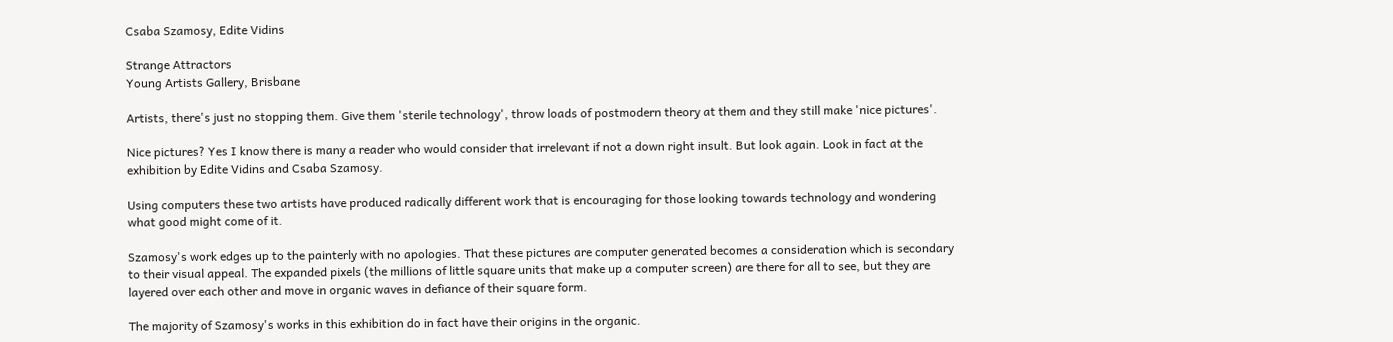Csaba Szamosy, Edite Vidins

Strange Attractors
Young Artists Gallery, Brisbane

Artists, there's just no stopping them. Give them 'sterile technology', throw loads of postmodern theory at them and they still make 'nice pictures'.

Nice pictures? Yes I know there is many a reader who would consider that irrelevant if not a down right insult. But look again. Look in fact at the exhibition by Edite Vidins and Csaba Szamosy.

Using computers these two artists have produced radically different work that is encouraging for those looking towards technology and wondering what good might come of it.

Szamosy's work edges up to the painterly with no apologies. That these pictures are computer generated becomes a consideration which is secondary to their visual appeal. The expanded pixels (the millions of little square units that make up a computer screen) are there for all to see, but they are layered over each other and move in organic waves in defiance of their square form.

The majority of Szamosy's works in this exhibition do in fact have their origins in the organic.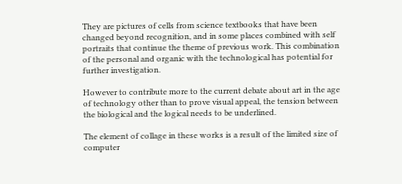They are pictures of cells from science textbooks that have been changed beyond recognition, and in some places combined with self portraits that continue the theme of previous work. This combination of the personal and organic with the technological has potential for further investigation.

However to contribute more to the current debate about art in the age of technology other than to prove visual appeal, the tension between the biological and the logical needs to be underlined.

The element of collage in these works is a result of the limited size of computer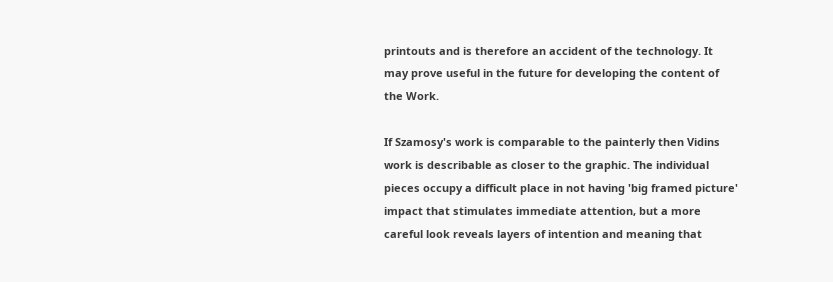printouts and is therefore an accident of the technology. It may prove useful in the future for developing the content of the Work.

If Szamosy's work is comparable to the painterly then Vidins work is describable as closer to the graphic. The individual pieces occupy a difficult place in not having 'big framed picture' impact that stimulates immediate attention, but a more careful look reveals layers of intention and meaning that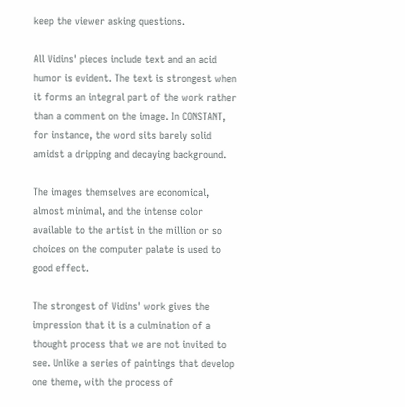keep the viewer asking questions.

All Vidins' pieces include text and an acid humor is evident. The text is strongest when it forms an integral part of the work rather than a comment on the image. In CONSTANT, for instance, the word sits barely solid amidst a dripping and decaying background.

The images themselves are economical, almost minimal, and the intense color available to the artist in the million or so choices on the computer palate is used to good effect.

The strongest of Vidins' work gives the impression that it is a culmination of a thought process that we are not invited to see. Unlike a series of paintings that develop one theme, with the process of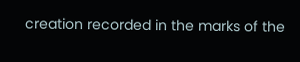creation recorded in the marks of the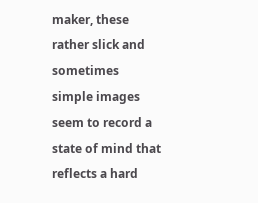maker, these rather slick and sometimes simple images seem to record a state of mind that reflects a hard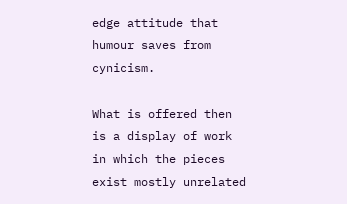edge attitude that humour saves from cynicism.

What is offered then is a display of work in which the pieces exist mostly unrelated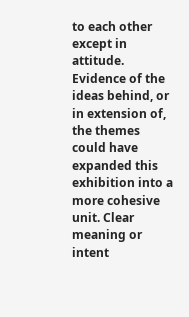to each other except in attitude. Evidence of the ideas behind, or in extension of, the themes could have expanded this exhibition into a more cohesive unit. Clear meaning or intent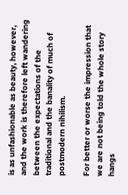is as unfashionable as beauty, however, and the work is therefore left wandering between the expectations of the traditional and the banality of much of postmodern nihilism.

For better or worse the impression that we are not being told the whole story hangs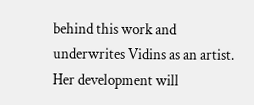behind this work and underwrites Vidins as an artist. Her development will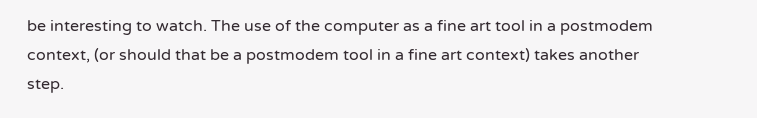be interesting to watch. The use of the computer as a fine art tool in a postmodem context, (or should that be a postmodem tool in a fine art context) takes another step.